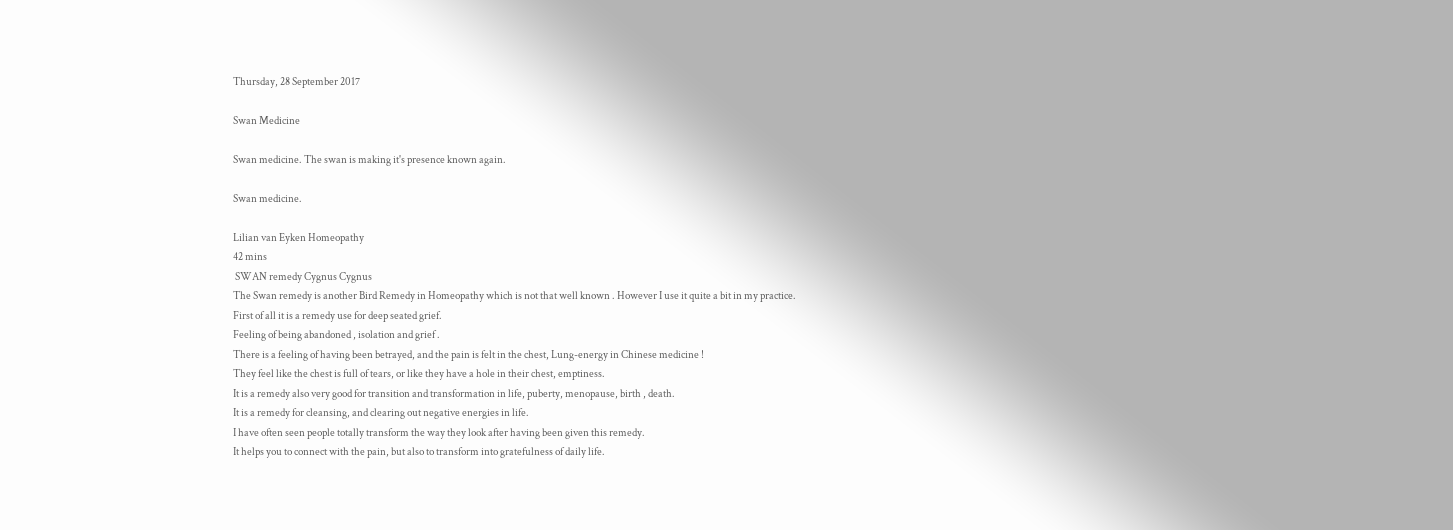Thursday, 28 September 2017

Swan Medicine

Swan medicine. The swan is making it's presence known again.

Swan medicine.

Lilian van Eyken Homeopathy
42 mins
 SWAN remedy Cygnus Cygnus
The Swan remedy is another Bird Remedy in Homeopathy which is not that well known . However I use it quite a bit in my practice.
First of all it is a remedy use for deep seated grief.
Feeling of being abandoned , isolation and grief .
There is a feeling of having been betrayed, and the pain is felt in the chest, Lung-energy in Chinese medicine !
They feel like the chest is full of tears, or like they have a hole in their chest, emptiness.
It is a remedy also very good for transition and transformation in life, puberty, menopause, birth , death.
It is a remedy for cleansing, and clearing out negative energies in life.
I have often seen people totally transform the way they look after having been given this remedy.
It helps you to connect with the pain, but also to transform into gratefulness of daily life.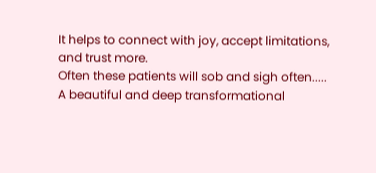It helps to connect with joy, accept limitations, and trust more.
Often these patients will sob and sigh often.....
A beautiful and deep transformational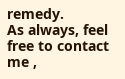remedy.
As always, feel free to contact me ,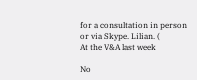for a consultation in person or via Skype. Lilian. (
At the V&A last week

No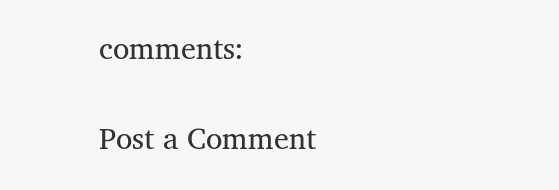comments:

Post a Comment